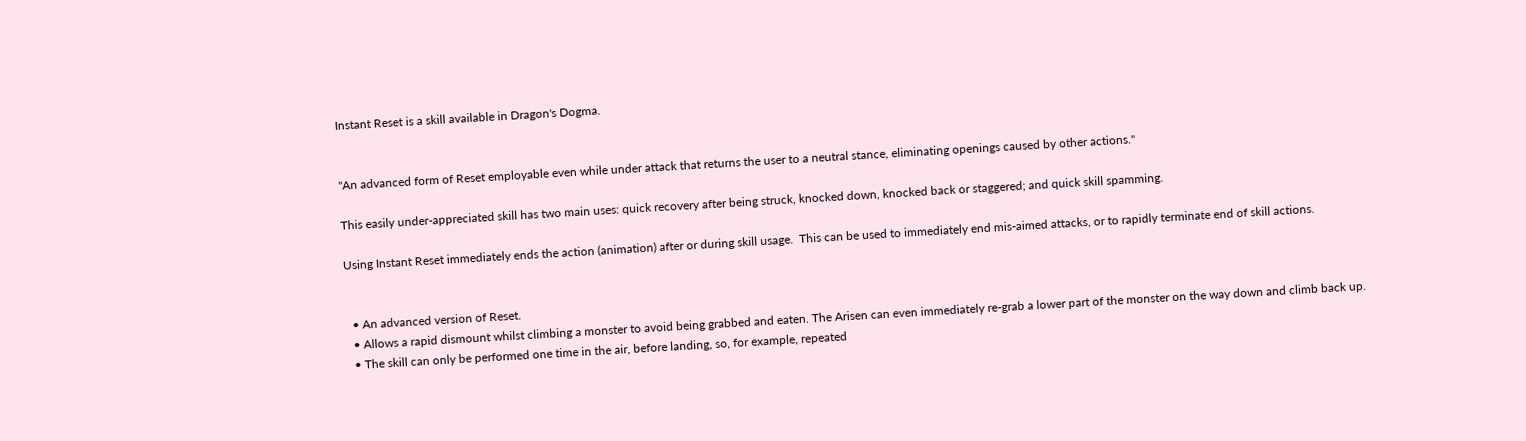Instant Reset is a skill available in Dragon's Dogma.


"An advanced form of Reset employable even while under attack that returns the user to a neutral stance, eliminating openings caused by other actions."

This easily under-appreciated skill has two main uses: quick recovery after being struck, knocked down, knocked back or staggered; and quick skill spamming.

Using Instant Reset immediately ends the action (animation) after or during skill usage.  This can be used to immediately end mis-aimed attacks, or to rapidly terminate end of skill actions.


  • An advanced version of Reset.
  • Allows a rapid dismount whilst climbing a monster to avoid being grabbed and eaten. The Arisen can even immediately re-grab a lower part of the monster on the way down and climb back up.
  • The skill can only be performed one time in the air, before landing, so, for example, repeated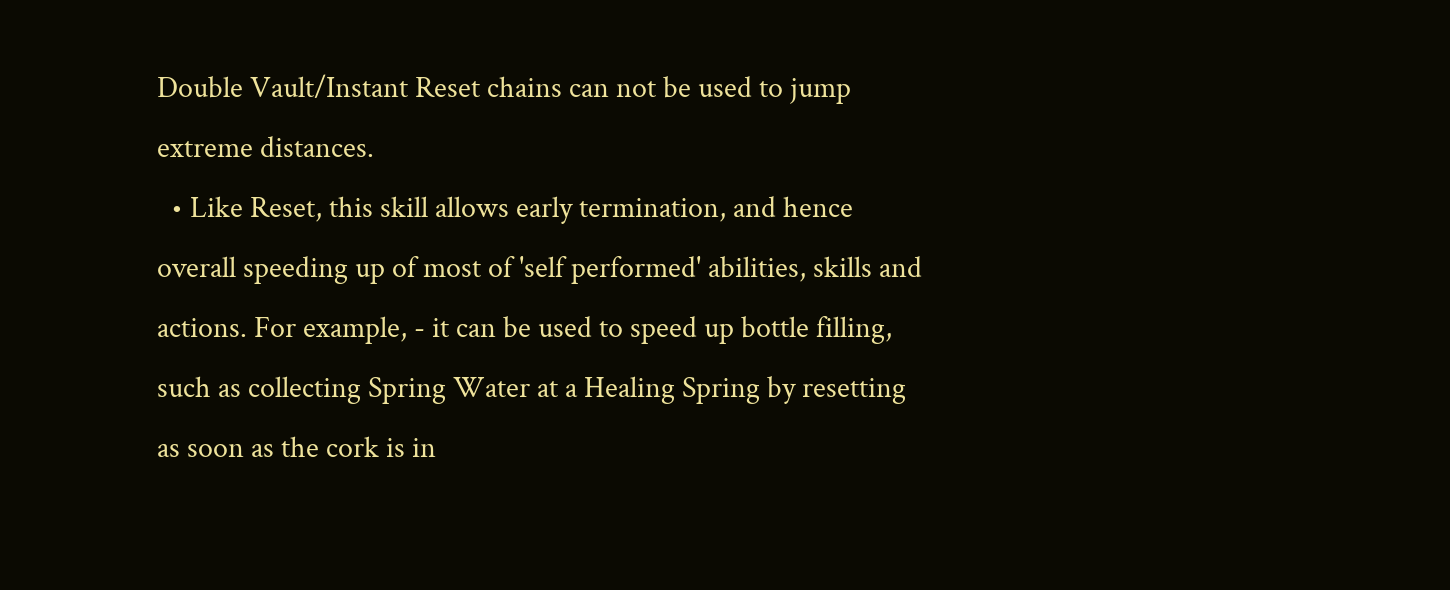Double Vault/Instant Reset chains can not be used to jump extreme distances.
  • Like Reset, this skill allows early termination, and hence overall speeding up of most of 'self performed' abilities, skills and actions. For example, - it can be used to speed up bottle filling, such as collecting Spring Water at a Healing Spring by resetting as soon as the cork is in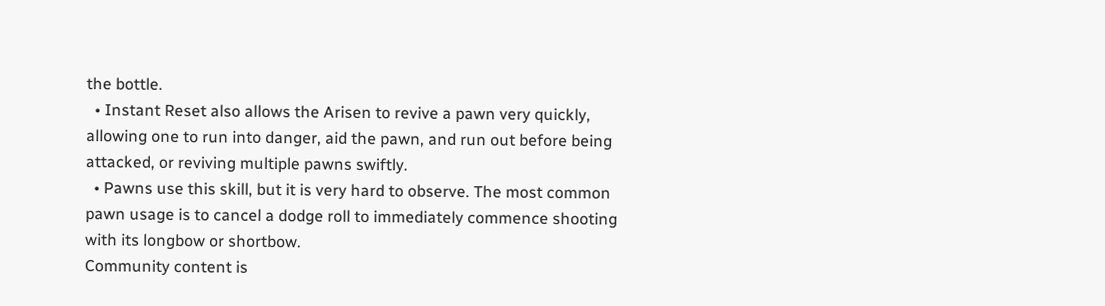the bottle.
  • Instant Reset also allows the Arisen to revive a pawn very quickly, allowing one to run into danger, aid the pawn, and run out before being attacked, or reviving multiple pawns swiftly.
  • Pawns use this skill, but it is very hard to observe. The most common pawn usage is to cancel a dodge roll to immediately commence shooting with its longbow or shortbow.
Community content is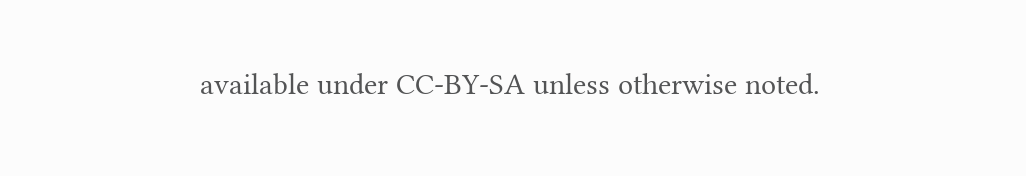available under CC-BY-SA unless otherwise noted.